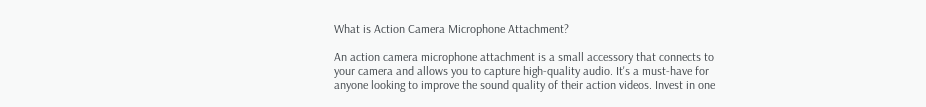What is Action Camera Microphone Attachment?

An action camera microphone attachment is a small accessory that connects to your camera and allows you to capture high-quality audio. It's a must-have for anyone looking to improve the sound quality of their action videos. Invest in one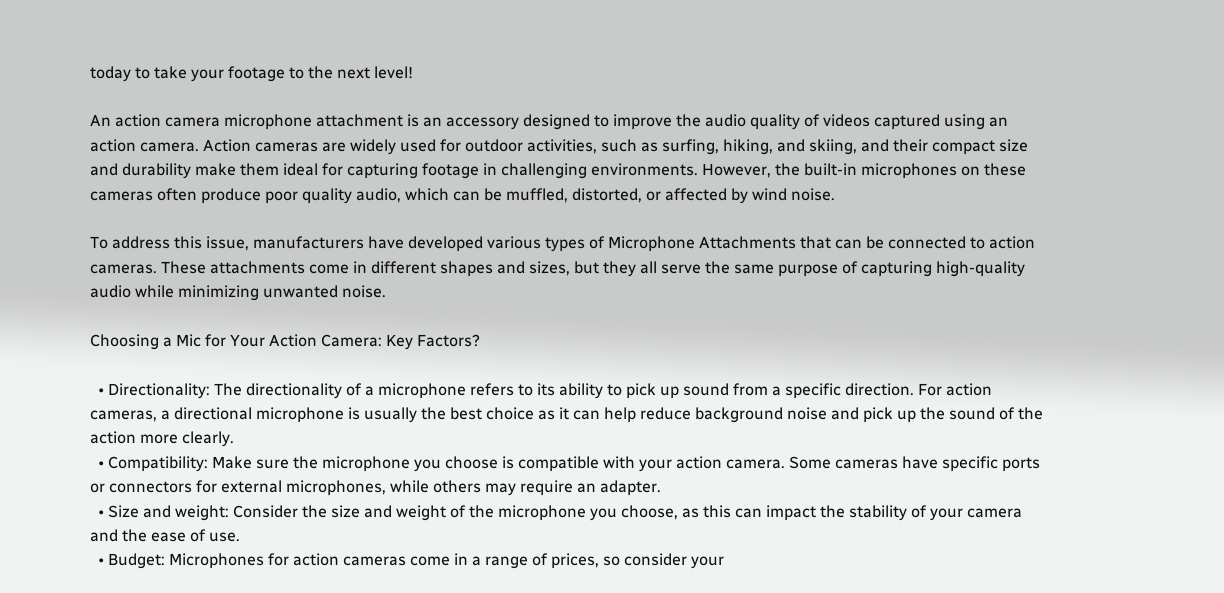today to take your footage to the next level!

An action camera microphone attachment is an accessory designed to improve the audio quality of videos captured using an action camera. Action cameras are widely used for outdoor activities, such as surfing, hiking, and skiing, and their compact size and durability make them ideal for capturing footage in challenging environments. However, the built-in microphones on these cameras often produce poor quality audio, which can be muffled, distorted, or affected by wind noise.

To address this issue, manufacturers have developed various types of Microphone Attachments that can be connected to action cameras. These attachments come in different shapes and sizes, but they all serve the same purpose of capturing high-quality audio while minimizing unwanted noise.

Choosing a Mic for Your Action Camera: Key Factors?

  • Directionality: The directionality of a microphone refers to its ability to pick up sound from a specific direction. For action cameras, a directional microphone is usually the best choice as it can help reduce background noise and pick up the sound of the action more clearly.
  • Compatibility: Make sure the microphone you choose is compatible with your action camera. Some cameras have specific ports or connectors for external microphones, while others may require an adapter.
  • Size and weight: Consider the size and weight of the microphone you choose, as this can impact the stability of your camera and the ease of use.
  • Budget: Microphones for action cameras come in a range of prices, so consider your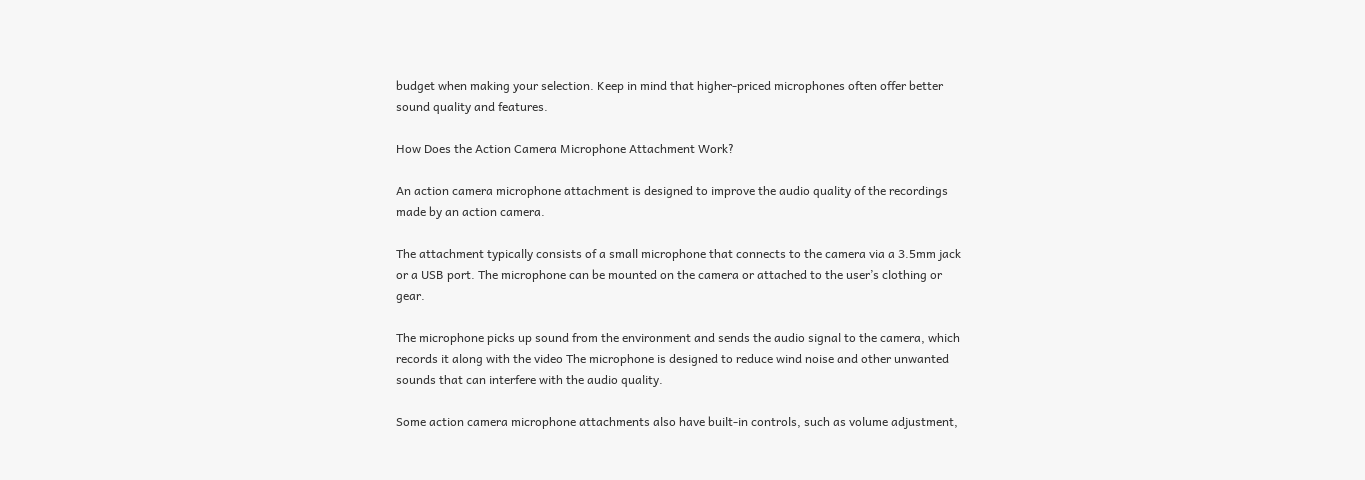budget when making your selection. Keep in mind that higher-priced microphones often offer better sound quality and features.

How Does the Action Camera Microphone Attachment Work?

An action camera microphone attachment is designed to improve the audio quality of the recordings made by an action camera.

The attachment typically consists of a small microphone that connects to the camera via a 3.5mm jack or a USB port. The microphone can be mounted on the camera or attached to the user’s clothing or gear.

The microphone picks up sound from the environment and sends the audio signal to the camera, which records it along with the video The microphone is designed to reduce wind noise and other unwanted sounds that can interfere with the audio quality.

Some action camera microphone attachments also have built-in controls, such as volume adjustment,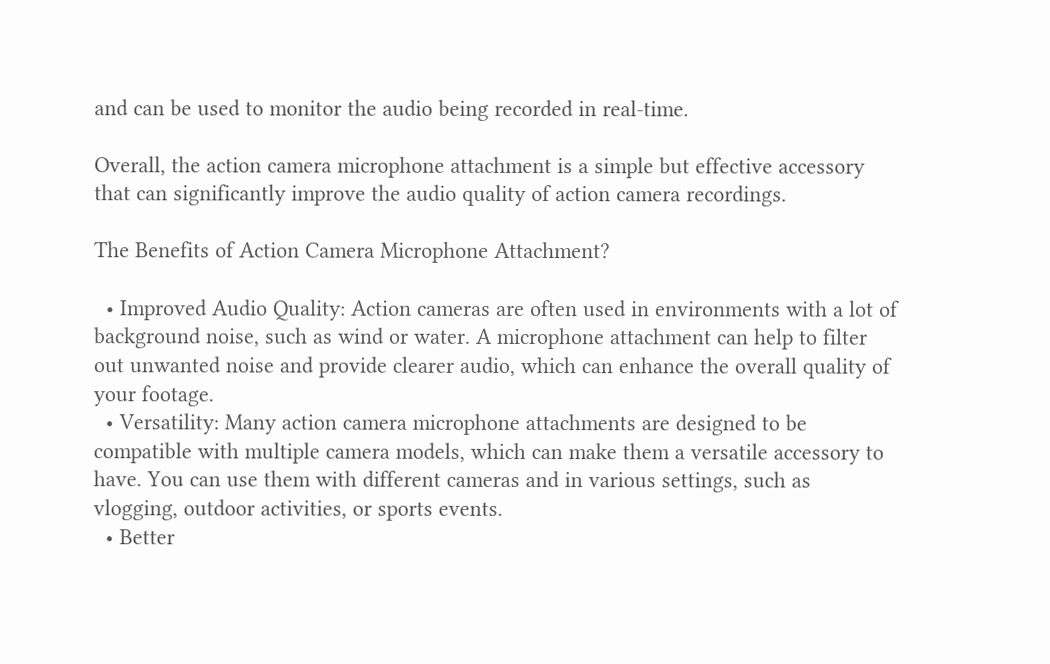and can be used to monitor the audio being recorded in real-time.

Overall, the action camera microphone attachment is a simple but effective accessory that can significantly improve the audio quality of action camera recordings.

The Benefits of Action Camera Microphone Attachment?

  • Improved Audio Quality: Action cameras are often used in environments with a lot of background noise, such as wind or water. A microphone attachment can help to filter out unwanted noise and provide clearer audio, which can enhance the overall quality of your footage.
  • Versatility: Many action camera microphone attachments are designed to be compatible with multiple camera models, which can make them a versatile accessory to have. You can use them with different cameras and in various settings, such as vlogging, outdoor activities, or sports events.
  • Better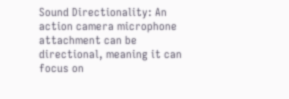Sound Directionality: An action camera microphone attachment can be directional, meaning it can focus on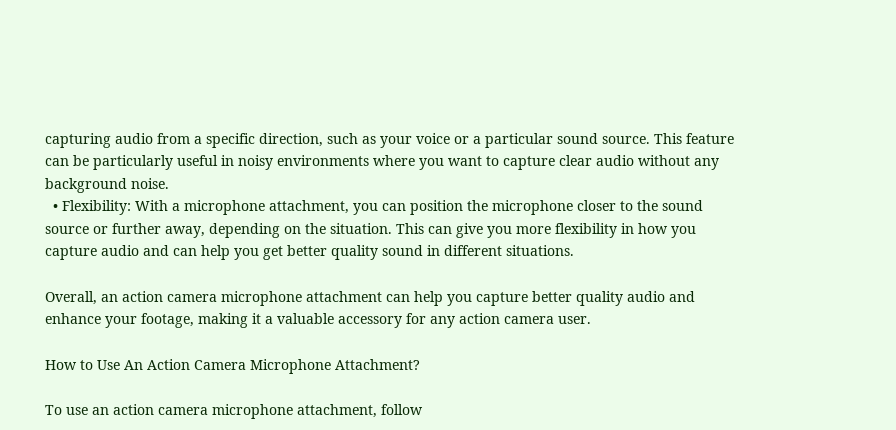capturing audio from a specific direction, such as your voice or a particular sound source. This feature can be particularly useful in noisy environments where you want to capture clear audio without any background noise.
  • Flexibility: With a microphone attachment, you can position the microphone closer to the sound source or further away, depending on the situation. This can give you more flexibility in how you capture audio and can help you get better quality sound in different situations.

Overall, an action camera microphone attachment can help you capture better quality audio and enhance your footage, making it a valuable accessory for any action camera user.

How to Use An Action Camera Microphone Attachment?

To use an action camera microphone attachment, follow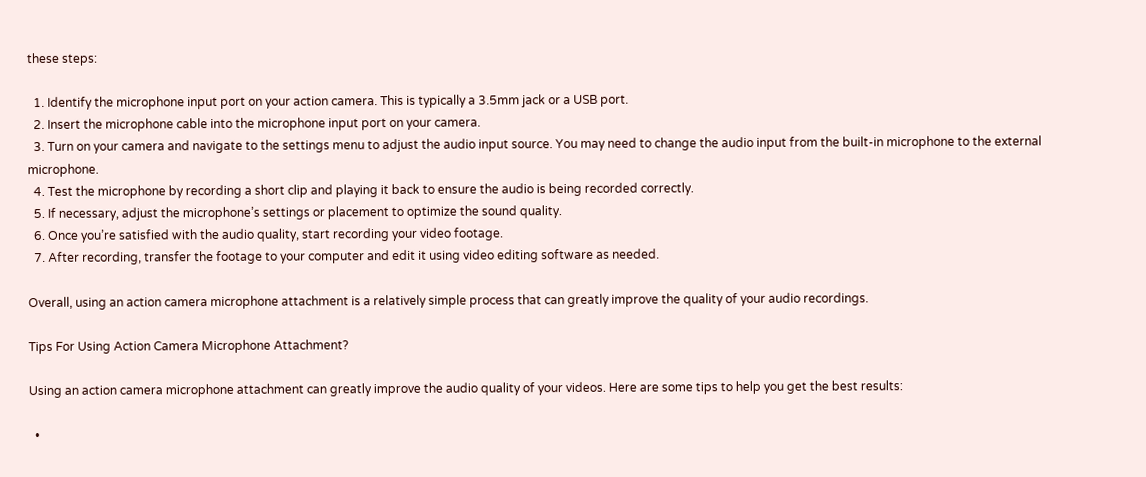these steps:

  1. Identify the microphone input port on your action camera. This is typically a 3.5mm jack or a USB port.
  2. Insert the microphone cable into the microphone input port on your camera.
  3. Turn on your camera and navigate to the settings menu to adjust the audio input source. You may need to change the audio input from the built-in microphone to the external microphone.
  4. Test the microphone by recording a short clip and playing it back to ensure the audio is being recorded correctly.
  5. If necessary, adjust the microphone’s settings or placement to optimize the sound quality.
  6. Once you’re satisfied with the audio quality, start recording your video footage.
  7. After recording, transfer the footage to your computer and edit it using video editing software as needed.

Overall, using an action camera microphone attachment is a relatively simple process that can greatly improve the quality of your audio recordings.

Tips For Using Action Camera Microphone Attachment?

Using an action camera microphone attachment can greatly improve the audio quality of your videos. Here are some tips to help you get the best results:

  •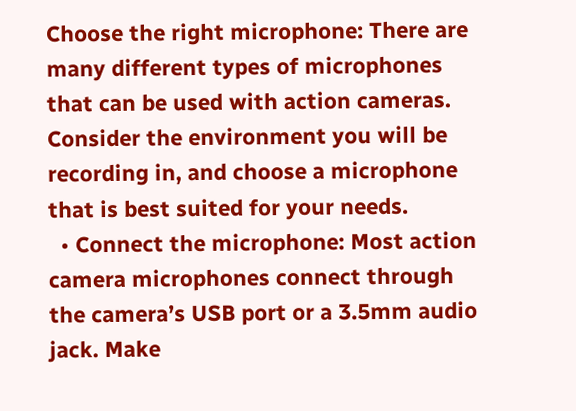Choose the right microphone: There are many different types of microphones that can be used with action cameras. Consider the environment you will be recording in, and choose a microphone that is best suited for your needs.
  • Connect the microphone: Most action camera microphones connect through the camera’s USB port or a 3.5mm audio jack. Make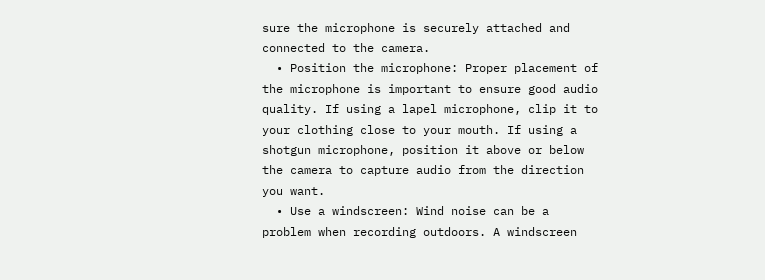sure the microphone is securely attached and connected to the camera.
  • Position the microphone: Proper placement of the microphone is important to ensure good audio quality. If using a lapel microphone, clip it to your clothing close to your mouth. If using a shotgun microphone, position it above or below the camera to capture audio from the direction you want.
  • Use a windscreen: Wind noise can be a problem when recording outdoors. A windscreen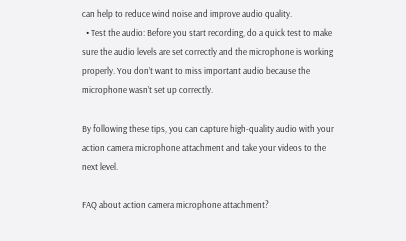can help to reduce wind noise and improve audio quality.
  • Test the audio: Before you start recording, do a quick test to make sure the audio levels are set correctly and the microphone is working properly. You don’t want to miss important audio because the microphone wasn’t set up correctly.

By following these tips, you can capture high-quality audio with your action camera microphone attachment and take your videos to the next level.

FAQ about action camera microphone attachment?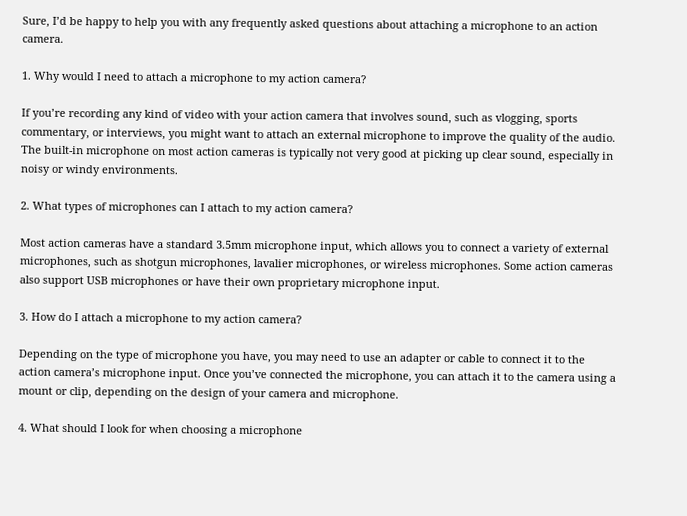Sure, I’d be happy to help you with any frequently asked questions about attaching a microphone to an action camera.

1. Why would I need to attach a microphone to my action camera?

If you’re recording any kind of video with your action camera that involves sound, such as vlogging, sports commentary, or interviews, you might want to attach an external microphone to improve the quality of the audio. The built-in microphone on most action cameras is typically not very good at picking up clear sound, especially in noisy or windy environments.

2. What types of microphones can I attach to my action camera?

Most action cameras have a standard 3.5mm microphone input, which allows you to connect a variety of external microphones, such as shotgun microphones, lavalier microphones, or wireless microphones. Some action cameras also support USB microphones or have their own proprietary microphone input.

3. How do I attach a microphone to my action camera?

Depending on the type of microphone you have, you may need to use an adapter or cable to connect it to the action camera’s microphone input. Once you’ve connected the microphone, you can attach it to the camera using a mount or clip, depending on the design of your camera and microphone.

4. What should I look for when choosing a microphone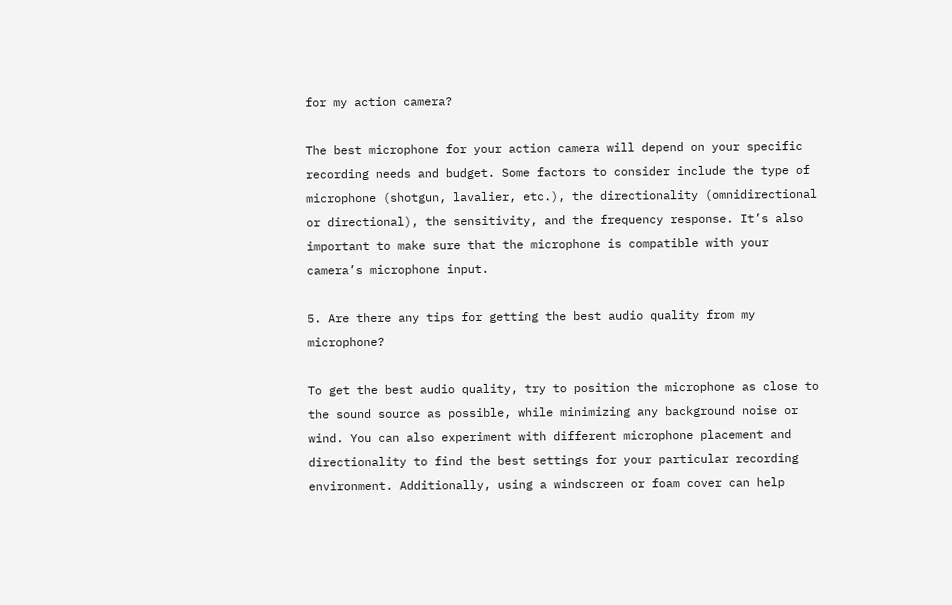for my action camera?

The best microphone for your action camera will depend on your specific recording needs and budget. Some factors to consider include the type of microphone (shotgun, lavalier, etc.), the directionality (omnidirectional or directional), the sensitivity, and the frequency response. It’s also important to make sure that the microphone is compatible with your camera’s microphone input.

5. Are there any tips for getting the best audio quality from my microphone?

To get the best audio quality, try to position the microphone as close to the sound source as possible, while minimizing any background noise or wind. You can also experiment with different microphone placement and directionality to find the best settings for your particular recording environment. Additionally, using a windscreen or foam cover can help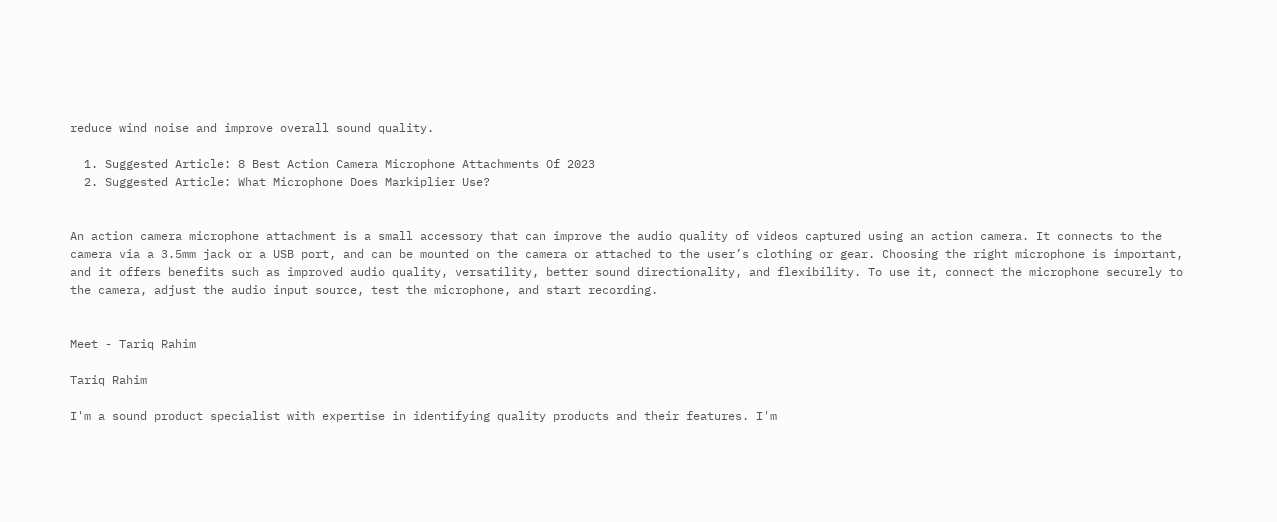reduce wind noise and improve overall sound quality.

  1. Suggested Article: 8 Best Action Camera Microphone Attachments Of 2023
  2. Suggested Article: What Microphone Does Markiplier Use?


An action camera microphone attachment is a small accessory that can improve the audio quality of videos captured using an action camera. It connects to the camera via a 3.5mm jack or a USB port, and can be mounted on the camera or attached to the user’s clothing or gear. Choosing the right microphone is important, and it offers benefits such as improved audio quality, versatility, better sound directionality, and flexibility. To use it, connect the microphone securely to the camera, adjust the audio input source, test the microphone, and start recording.


Meet - Tariq Rahim

Tariq Rahim

I'm a sound product specialist with expertise in identifying quality products and their features. I'm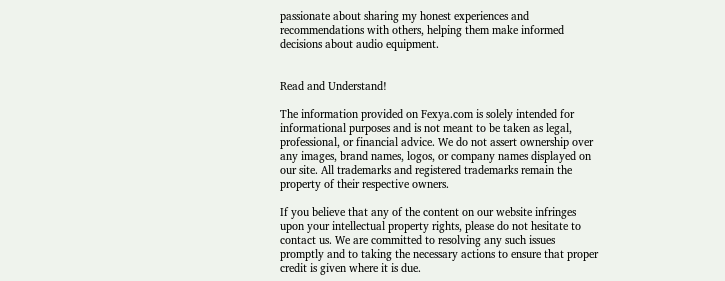passionate about sharing my honest experiences and recommendations with others, helping them make informed decisions about audio equipment.


Read and Understand!

The information provided on Fexya.com is solely intended for informational purposes and is not meant to be taken as legal, professional, or financial advice. We do not assert ownership over any images, brand names, logos, or company names displayed on our site. All trademarks and registered trademarks remain the property of their respective owners.

If you believe that any of the content on our website infringes upon your intellectual property rights, please do not hesitate to contact us. We are committed to resolving any such issues promptly and to taking the necessary actions to ensure that proper credit is given where it is due.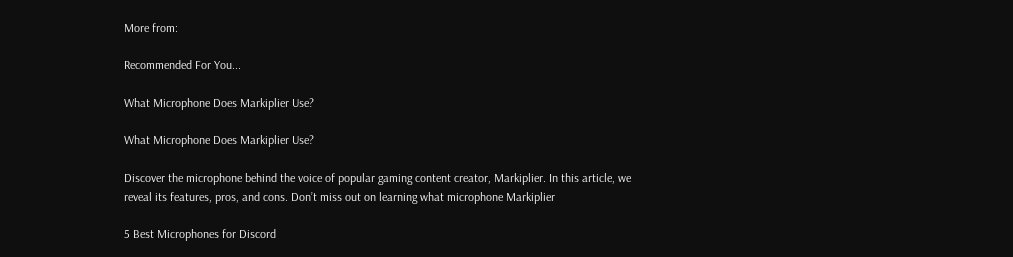More from:

Recommended For You...

What Microphone Does Markiplier Use?

What Microphone Does Markiplier Use?

Discover the microphone behind the voice of popular gaming content creator, Markiplier. In this article, we reveal its features, pros, and cons. Don’t miss out on learning what microphone Markiplier

5 Best Microphones for Discord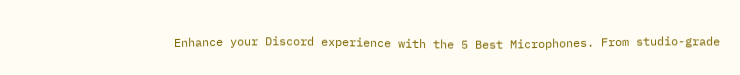Enhance your Discord experience with the 5 Best Microphones. From studio-grade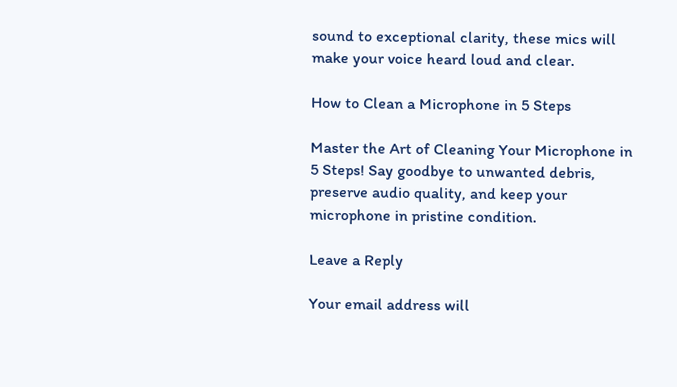sound to exceptional clarity, these mics will make your voice heard loud and clear.

How to Clean a Microphone in 5 Steps

Master the Art of Cleaning Your Microphone in 5 Steps! Say goodbye to unwanted debris, preserve audio quality, and keep your microphone in pristine condition.

Leave a Reply

Your email address will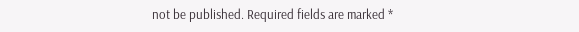not be published. Required fields are marked *